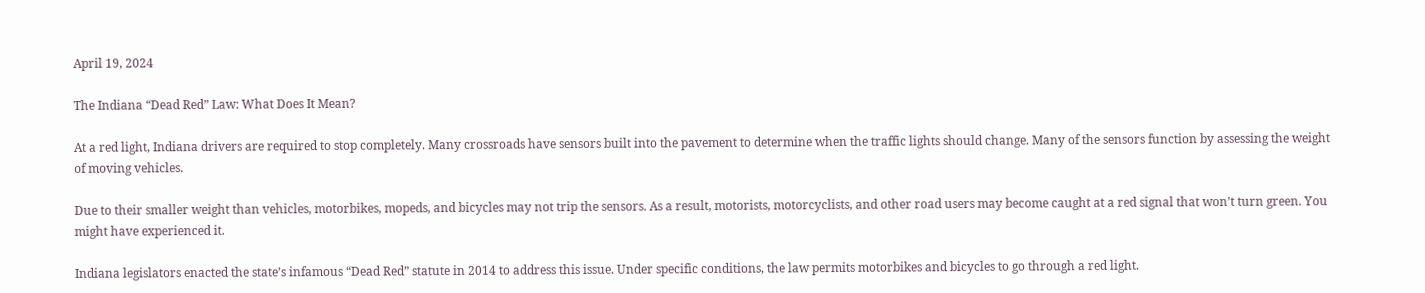April 19, 2024

The Indiana “Dead Red” Law: What Does It Mean?

At a red light, Indiana drivers are required to stop completely. Many crossroads have sensors built into the pavement to determine when the traffic lights should change. Many of the sensors function by assessing the weight of moving vehicles.

Due to their smaller weight than vehicles, motorbikes, mopeds, and bicycles may not trip the sensors. As a result, motorists, motorcyclists, and other road users may become caught at a red signal that won’t turn green. You might have experienced it.

Indiana legislators enacted the state’s infamous “Dead Red” statute in 2014 to address this issue. Under specific conditions, the law permits motorbikes and bicycles to go through a red light.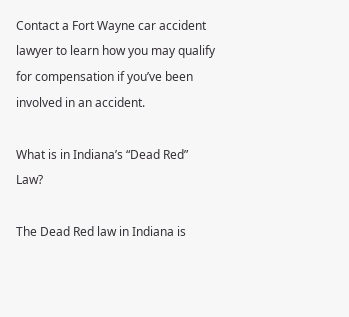Contact a Fort Wayne car accident lawyer to learn how you may qualify for compensation if you’ve been involved in an accident.

What is in Indiana’s “Dead Red” Law?

The Dead Red law in Indiana is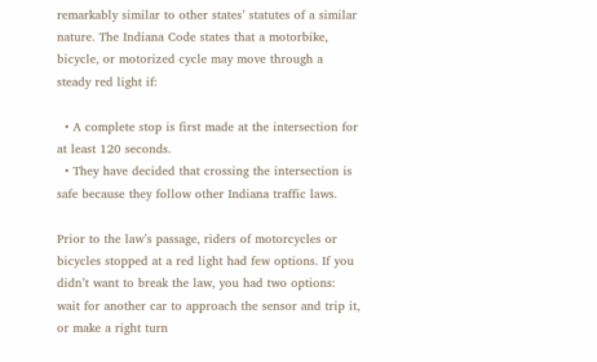remarkably similar to other states’ statutes of a similar nature. The Indiana Code states that a motorbike, bicycle, or motorized cycle may move through a steady red light if:

  • A complete stop is first made at the intersection for at least 120 seconds.
  • They have decided that crossing the intersection is safe because they follow other Indiana traffic laws.

Prior to the law’s passage, riders of motorcycles or bicycles stopped at a red light had few options. If you didn’t want to break the law, you had two options: wait for another car to approach the sensor and trip it, or make a right turn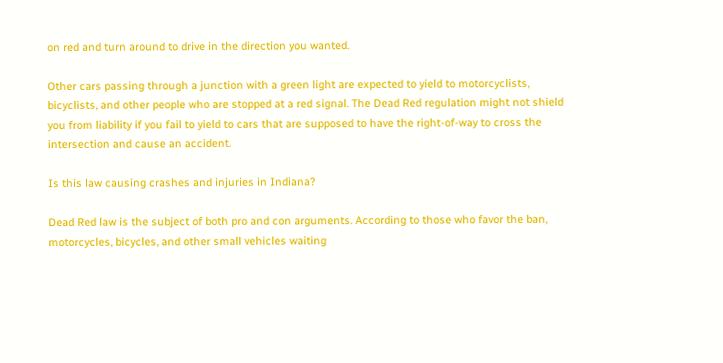on red and turn around to drive in the direction you wanted.

Other cars passing through a junction with a green light are expected to yield to motorcyclists, bicyclists, and other people who are stopped at a red signal. The Dead Red regulation might not shield you from liability if you fail to yield to cars that are supposed to have the right-of-way to cross the intersection and cause an accident.

Is this law causing crashes and injuries in Indiana?

Dead Red law is the subject of both pro and con arguments. According to those who favor the ban, motorcycles, bicycles, and other small vehicles waiting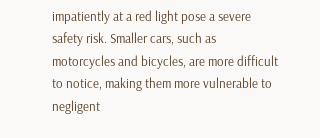impatiently at a red light pose a severe safety risk. Smaller cars, such as motorcycles and bicycles, are more difficult to notice, making them more vulnerable to negligent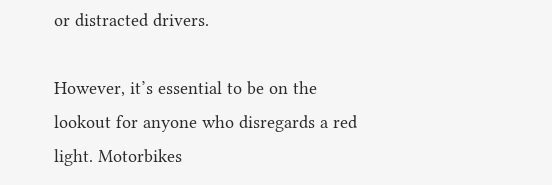or distracted drivers.

However, it’s essential to be on the lookout for anyone who disregards a red light. Motorbikes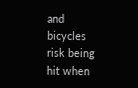and bicycles risk being hit when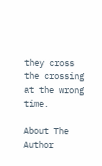they cross the crossing at the wrong time.

About The Author